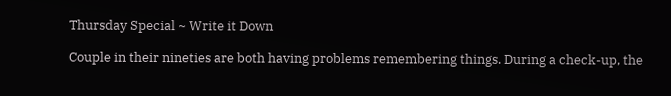Thursday Special ~ Write it Down

Couple in their nineties are both having problems remembering things. During a check-up, the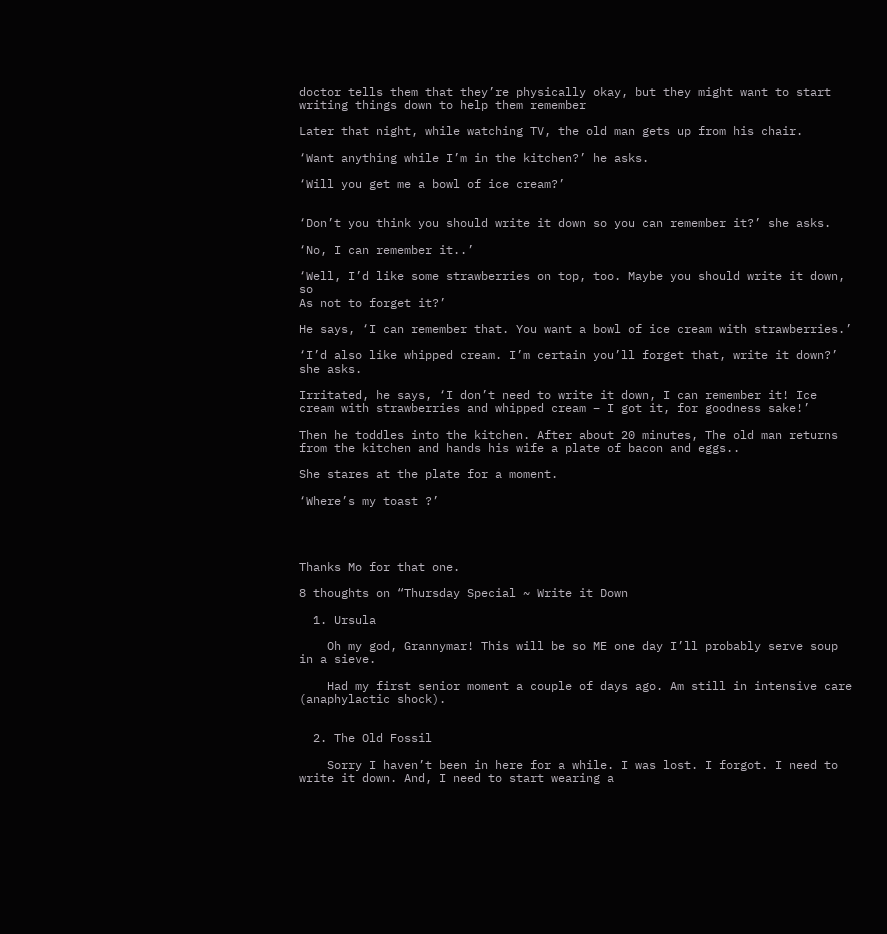doctor tells them that they’re physically okay, but they might want to start writing things down to help them remember

Later that night, while watching TV, the old man gets up from his chair.

‘Want anything while I’m in the kitchen?’ he asks.

‘Will you get me a bowl of ice cream?’


‘Don’t you think you should write it down so you can remember it?’ she asks.

‘No, I can remember it..’

‘Well, I’d like some strawberries on top, too. Maybe you should write it down, so
As not to forget it?’

He says, ‘I can remember that. You want a bowl of ice cream with strawberries.’

‘I’d also like whipped cream. I’m certain you’ll forget that, write it down?’ she asks.

Irritated, he says, ‘I don’t need to write it down, I can remember it! Ice cream with strawberries and whipped cream – I got it, for goodness sake!’

Then he toddles into the kitchen. After about 20 minutes, The old man returns from the kitchen and hands his wife a plate of bacon and eggs..

She stares at the plate for a moment.

‘Where’s my toast ?’




Thanks Mo for that one.

8 thoughts on “Thursday Special ~ Write it Down

  1. Ursula

    Oh my god, Grannymar! This will be so ME one day I’ll probably serve soup in a sieve.

    Had my first senior moment a couple of days ago. Am still in intensive care (anaphylactic shock).


  2. The Old Fossil

    Sorry I haven’t been in here for a while. I was lost. I forgot. I need to write it down. And, I need to start wearing a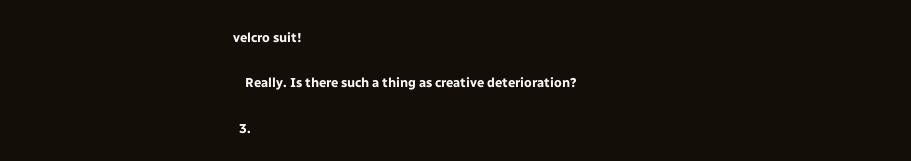velcro suit!

    Really. Is there such a thing as creative deterioration?

  3.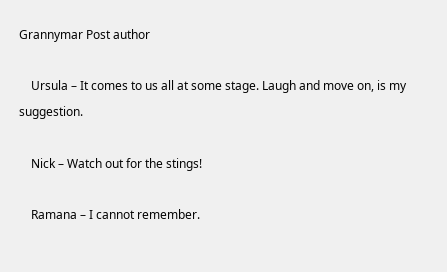Grannymar Post author

    Ursula – It comes to us all at some stage. Laugh and move on, is my suggestion.

    Nick – Watch out for the stings!

    Ramana – I cannot remember.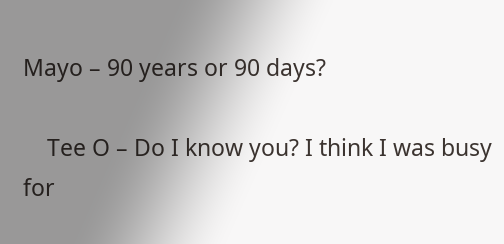Mayo – 90 years or 90 days?

    Tee O – Do I know you? I think I was busy for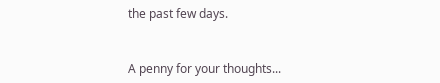the past few days.


A penny for your thoughts...